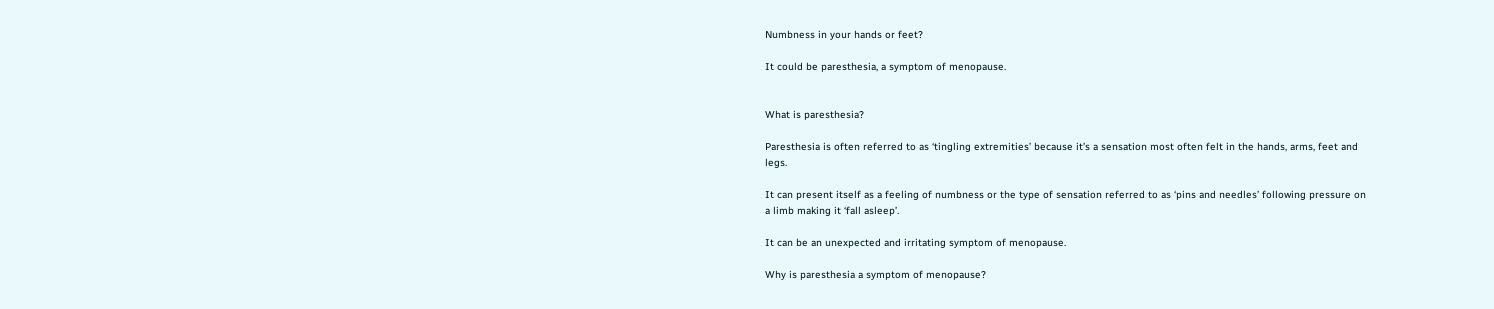Numbness in your hands or feet?

It could be paresthesia, a symptom of menopause.


What is paresthesia?

Paresthesia is often referred to as ‘tingling extremities’ because it’s a sensation most often felt in the hands, arms, feet and legs.

It can present itself as a feeling of numbness or the type of sensation referred to as ‘pins and needles’ following pressure on a limb making it ‘fall asleep’.

It can be an unexpected and irritating symptom of menopause.

Why is paresthesia a symptom of menopause?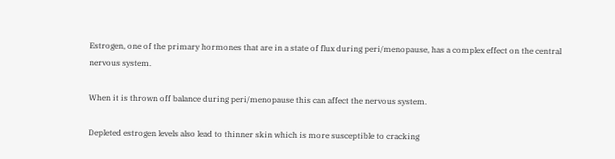Estrogen, one of the primary hormones that are in a state of flux during peri/menopause, has a complex effect on the central nervous system.

When it is thrown off balance during peri/menopause this can affect the nervous system.

Depleted estrogen levels also lead to thinner skin which is more susceptible to cracking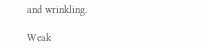and wrinkling.

Weak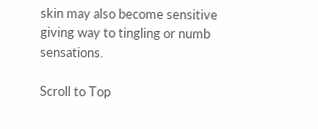skin may also become sensitive giving way to tingling or numb sensations.

Scroll to Top